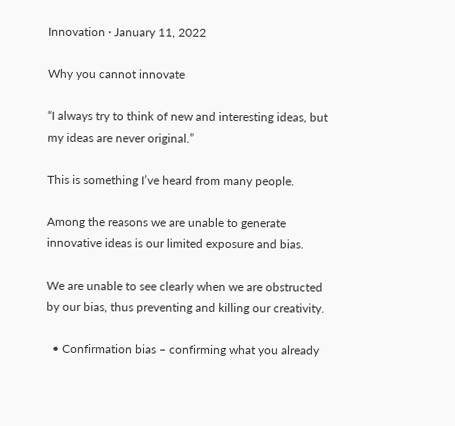Innovation · January 11, 2022

Why you cannot innovate

“I always try to think of new and interesting ideas, but my ideas are never original.”

This is something I’ve heard from many people.

Among the reasons we are unable to generate innovative ideas is our limited exposure and bias.

We are unable to see clearly when we are obstructed by our bias, thus preventing and killing our creativity.

  • Confirmation bias – confirming what you already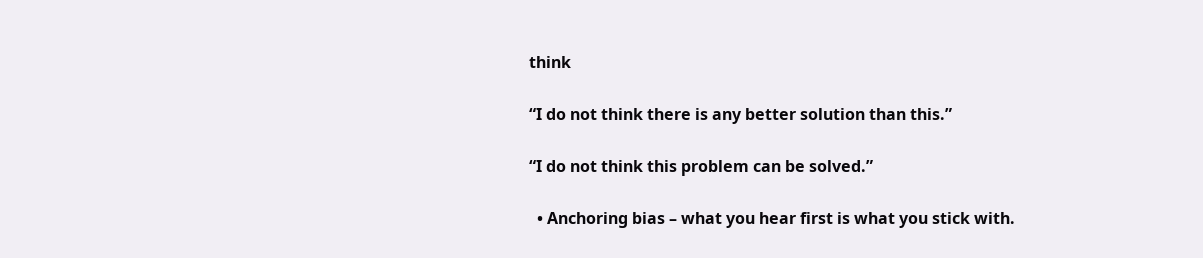think

“I do not think there is any better solution than this.”

“I do not think this problem can be solved.”

  • Anchoring bias – what you hear first is what you stick with.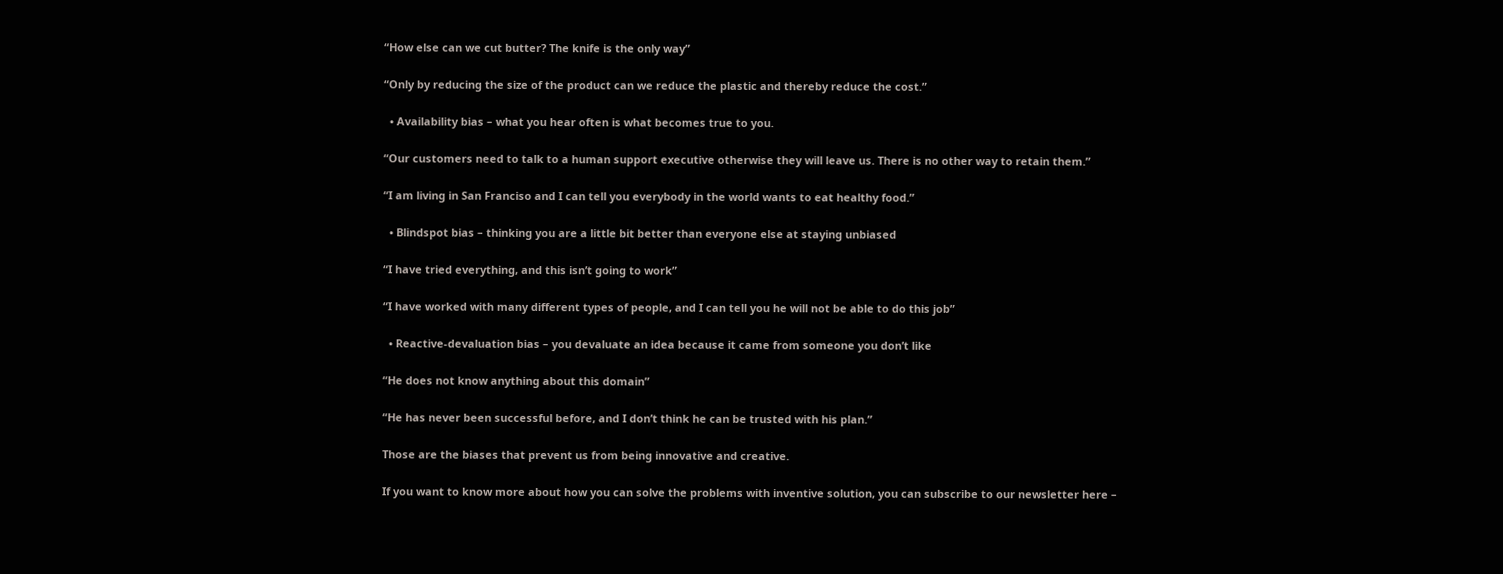“How else can we cut butter? The knife is the only way”

“Only by reducing the size of the product can we reduce the plastic and thereby reduce the cost.”

  • Availability bias – what you hear often is what becomes true to you.

“Our customers need to talk to a human support executive otherwise they will leave us. There is no other way to retain them.”

“I am living in San Franciso and I can tell you everybody in the world wants to eat healthy food.”

  • Blindspot bias – thinking you are a little bit better than everyone else at staying unbiased

“I have tried everything, and this isn’t going to work”

“I have worked with many different types of people, and I can tell you he will not be able to do this job”

  • Reactive-devaluation bias – you devaluate an idea because it came from someone you don’t like

“He does not know anything about this domain”

“He has never been successful before, and I don’t think he can be trusted with his plan.”

Those are the biases that prevent us from being innovative and creative.

If you want to know more about how you can solve the problems with inventive solution, you can subscribe to our newsletter here –